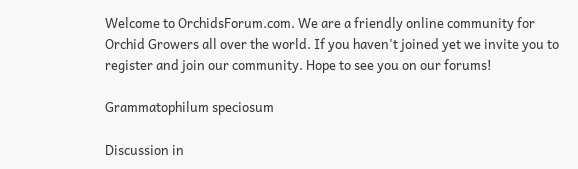Welcome to OrchidsForum.com. We are a friendly online community for Orchid Growers all over the world. If you haven't joined yet we invite you to register and join our community. Hope to see you on our forums!

Grammatophilum speciosum

Discussion in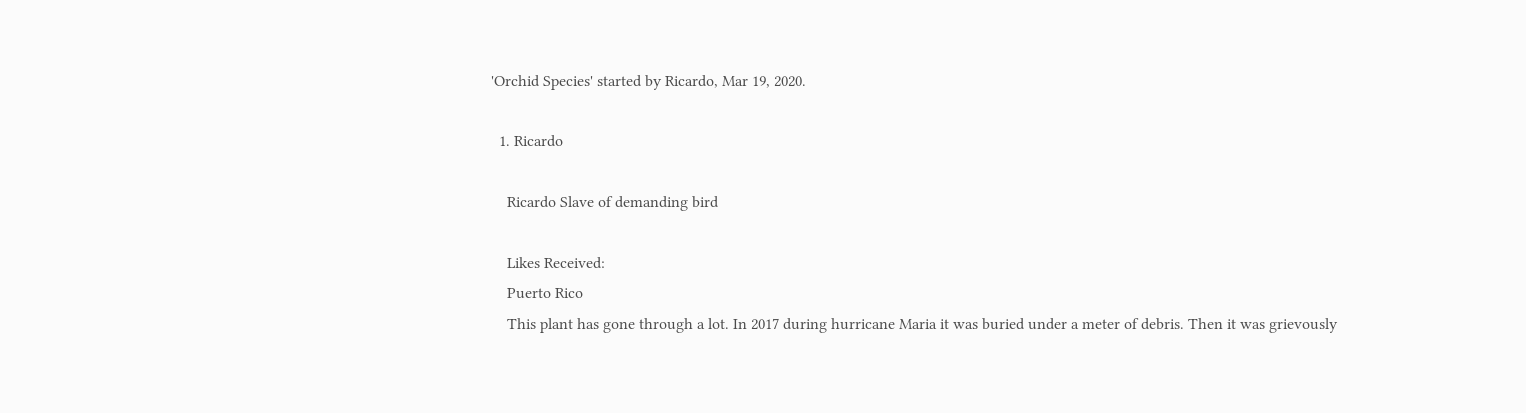'Orchid Species' started by Ricardo, Mar 19, 2020.

  1. Ricardo

    Ricardo Slave of demanding bird

    Likes Received:
    Puerto Rico
    This plant has gone through a lot. In 2017 during hurricane Maria it was buried under a meter of debris. Then it was grievously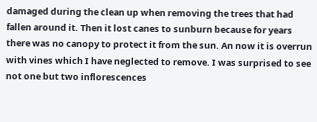damaged during the clean up when removing the trees that had fallen around it. Then it lost canes to sunburn because for years there was no canopy to protect it from the sun. An now it is overrun with vines which I have neglected to remove. I was surprised to see not one but two inflorescences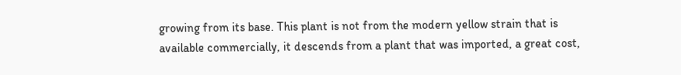growing from its base. This plant is not from the modern yellow strain that is available commercially, it descends from a plant that was imported, a great cost,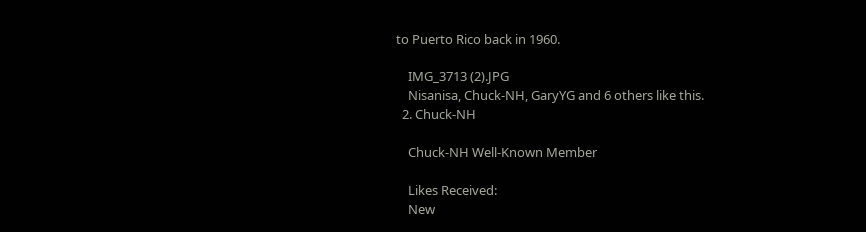to Puerto Rico back in 1960.

    IMG_3713 (2).JPG
    Nisanisa, Chuck-NH, GaryYG and 6 others like this.
  2. Chuck-NH

    Chuck-NH Well-Known Member

    Likes Received:
    New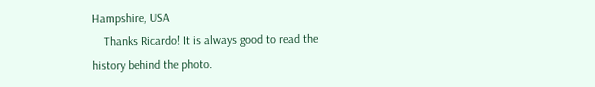Hampshire, USA
    Thanks Ricardo! It is always good to read the history behind the photo.